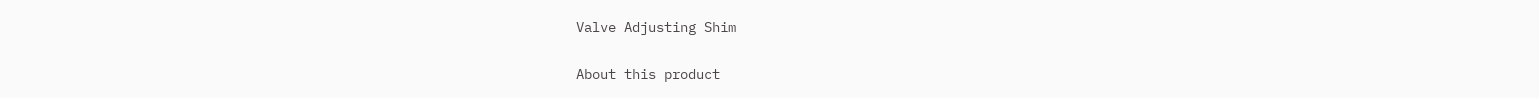Valve Adjusting Shim

About this product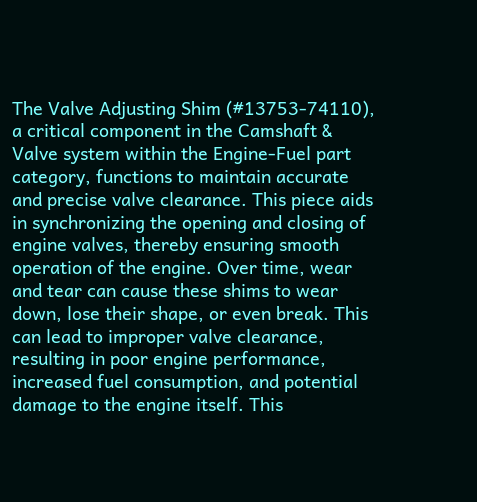The Valve Adjusting Shim (#13753-74110), a critical component in the Camshaft & Valve system within the Engine-Fuel part category, functions to maintain accurate and precise valve clearance. This piece aids in synchronizing the opening and closing of engine valves, thereby ensuring smooth operation of the engine. Over time, wear and tear can cause these shims to wear down, lose their shape, or even break. This can lead to improper valve clearance, resulting in poor engine performance, increased fuel consumption, and potential damage to the engine itself. This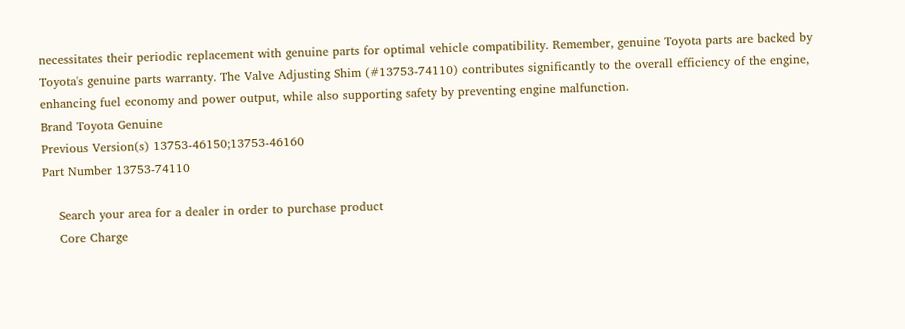necessitates their periodic replacement with genuine parts for optimal vehicle compatibility. Remember, genuine Toyota parts are backed by Toyota's genuine parts warranty. The Valve Adjusting Shim (#13753-74110) contributes significantly to the overall efficiency of the engine, enhancing fuel economy and power output, while also supporting safety by preventing engine malfunction.
Brand Toyota Genuine
Previous Version(s) 13753-46150;13753-46160
Part Number 13753-74110

    Search your area for a dealer in order to purchase product
    Core Charge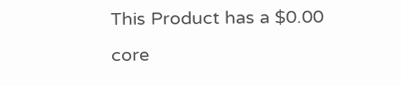This Product has a $0.00 core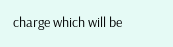charge which will be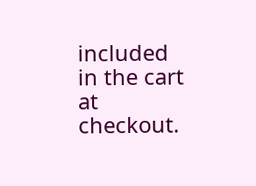included in the cart at checkout.